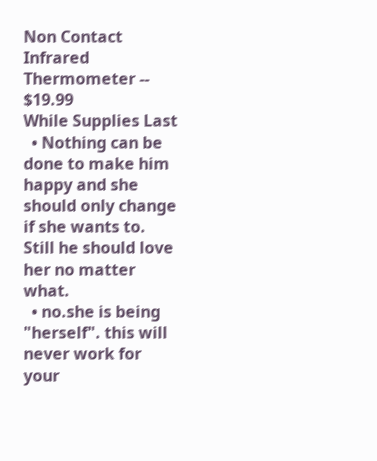Non Contact Infrared Thermometer -- $19.99
While Supplies Last
  • Nothing can be done to make him happy and she should only change if she wants to. Still he should love her no matter what.
  • no.she is being "herself". this will never work for your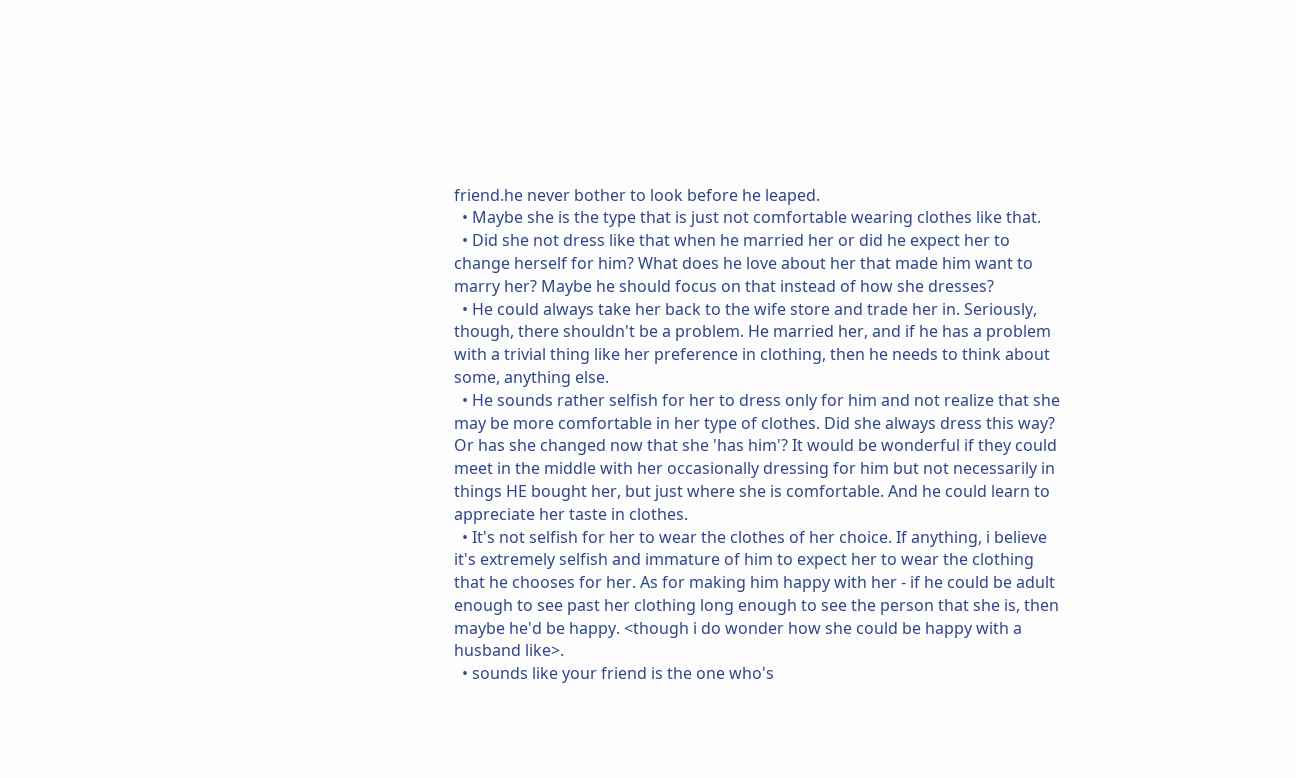friend.he never bother to look before he leaped.
  • Maybe she is the type that is just not comfortable wearing clothes like that.
  • Did she not dress like that when he married her or did he expect her to change herself for him? What does he love about her that made him want to marry her? Maybe he should focus on that instead of how she dresses?
  • He could always take her back to the wife store and trade her in. Seriously, though, there shouldn't be a problem. He married her, and if he has a problem with a trivial thing like her preference in clothing, then he needs to think about some, anything else.
  • He sounds rather selfish for her to dress only for him and not realize that she may be more comfortable in her type of clothes. Did she always dress this way? Or has she changed now that she 'has him'? It would be wonderful if they could meet in the middle with her occasionally dressing for him but not necessarily in things HE bought her, but just where she is comfortable. And he could learn to appreciate her taste in clothes.
  • It's not selfish for her to wear the clothes of her choice. If anything, i believe it's extremely selfish and immature of him to expect her to wear the clothing that he chooses for her. As for making him happy with her - if he could be adult enough to see past her clothing long enough to see the person that she is, then maybe he'd be happy. <though i do wonder how she could be happy with a husband like>.
  • sounds like your friend is the one who's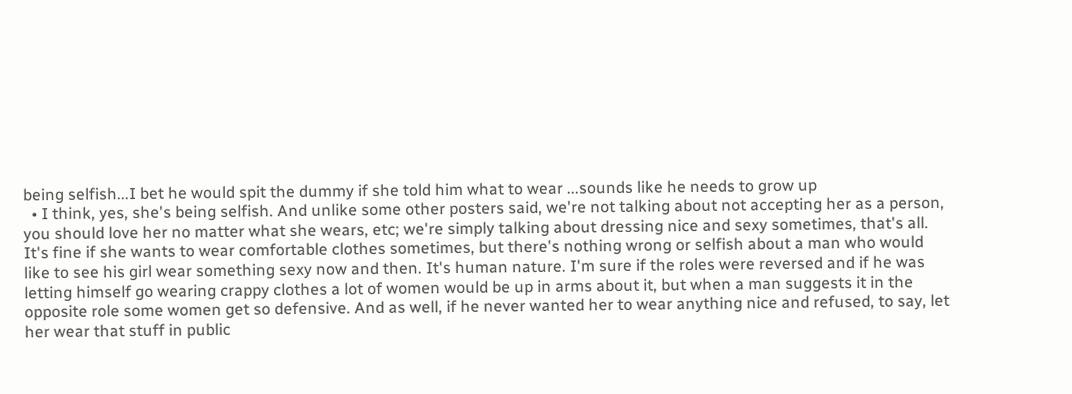being selfish...I bet he would spit the dummy if she told him what to wear ...sounds like he needs to grow up
  • I think, yes, she's being selfish. And unlike some other posters said, we're not talking about not accepting her as a person, you should love her no matter what she wears, etc; we're simply talking about dressing nice and sexy sometimes, that's all. It's fine if she wants to wear comfortable clothes sometimes, but there's nothing wrong or selfish about a man who would like to see his girl wear something sexy now and then. It's human nature. I'm sure if the roles were reversed and if he was letting himself go wearing crappy clothes a lot of women would be up in arms about it, but when a man suggests it in the opposite role some women get so defensive. And as well, if he never wanted her to wear anything nice and refused, to say, let her wear that stuff in public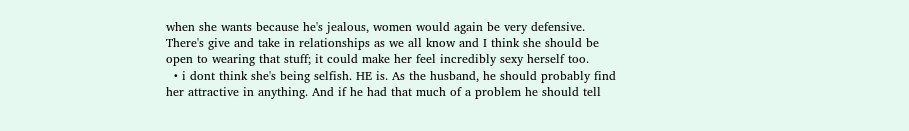when she wants because he's jealous, women would again be very defensive. There's give and take in relationships as we all know and I think she should be open to wearing that stuff; it could make her feel incredibly sexy herself too.
  • i dont think she's being selfish. HE is. As the husband, he should probably find her attractive in anything. And if he had that much of a problem he should tell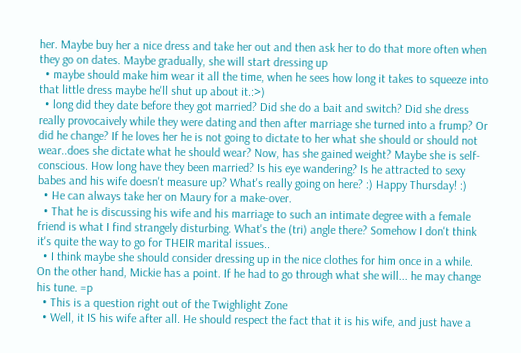her. Maybe buy her a nice dress and take her out and then ask her to do that more often when they go on dates. Maybe gradually, she will start dressing up
  • maybe should make him wear it all the time, when he sees how long it takes to squeeze into that little dress maybe he'll shut up about it.:>)
  • long did they date before they got married? Did she do a bait and switch? Did she dress really provocaively while they were dating and then after marriage she turned into a frump? Or did he change? If he loves her he is not going to dictate to her what she should or should not wear..does she dictate what he should wear? Now, has she gained weight? Maybe she is self-conscious. How long have they been married? Is his eye wandering? Is he attracted to sexy babes and his wife doesn't measure up? What's really going on here? :) Happy Thursday! :)
  • He can always take her on Maury for a make-over.
  • That he is discussing his wife and his marriage to such an intimate degree with a female friend is what I find strangely disturbing. What's the (tri) angle there? Somehow I don't think it's quite the way to go for THEIR marital issues..
  • I think maybe she should consider dressing up in the nice clothes for him once in a while. On the other hand, Mickie has a point. If he had to go through what she will... he may change his tune. =p
  • This is a question right out of the Twighlight Zone
  • Well, it IS his wife after all. He should respect the fact that it is his wife, and just have a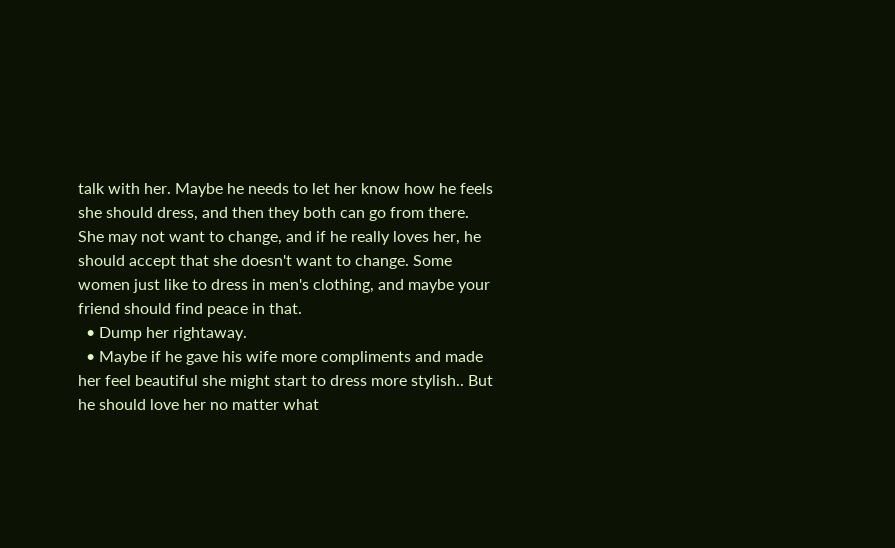talk with her. Maybe he needs to let her know how he feels she should dress, and then they both can go from there. She may not want to change, and if he really loves her, he should accept that she doesn't want to change. Some women just like to dress in men's clothing, and maybe your friend should find peace in that.
  • Dump her rightaway.
  • Maybe if he gave his wife more compliments and made her feel beautiful she might start to dress more stylish.. But he should love her no matter what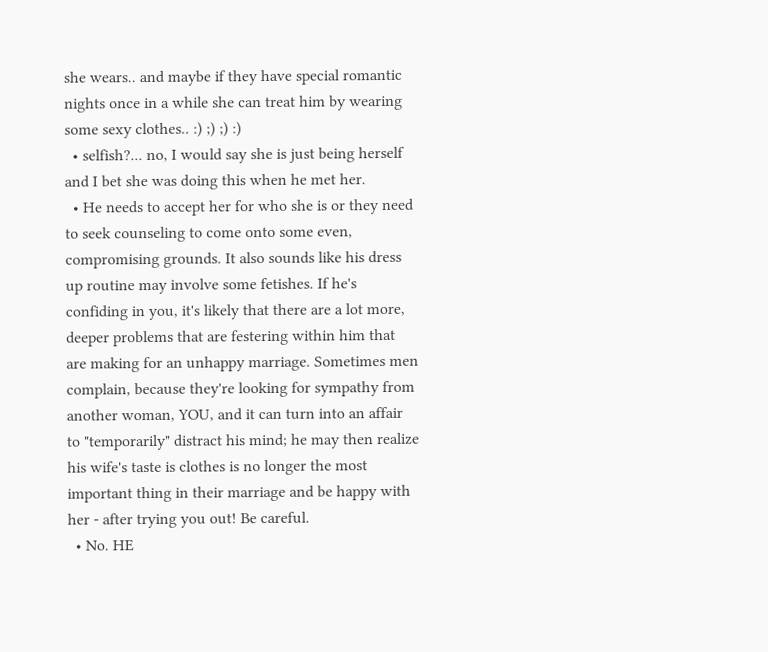she wears.. and maybe if they have special romantic nights once in a while she can treat him by wearing some sexy clothes.. :) ;) ;) :)
  • selfish?... no, I would say she is just being herself and I bet she was doing this when he met her.
  • He needs to accept her for who she is or they need to seek counseling to come onto some even, compromising grounds. It also sounds like his dress up routine may involve some fetishes. If he's confiding in you, it's likely that there are a lot more, deeper problems that are festering within him that are making for an unhappy marriage. Sometimes men complain, because they're looking for sympathy from another woman, YOU, and it can turn into an affair to "temporarily" distract his mind; he may then realize his wife's taste is clothes is no longer the most important thing in their marriage and be happy with her - after trying you out! Be careful.
  • No. HE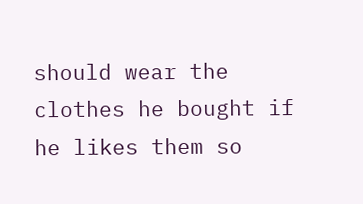should wear the clothes he bought if he likes them so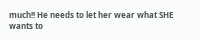much!! He needs to let her wear what SHE wants to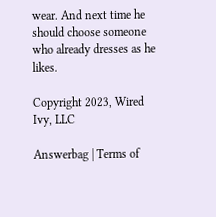wear. And next time he should choose someone who already dresses as he likes.

Copyright 2023, Wired Ivy, LLC

Answerbag | Terms of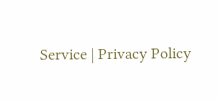Service | Privacy Policy